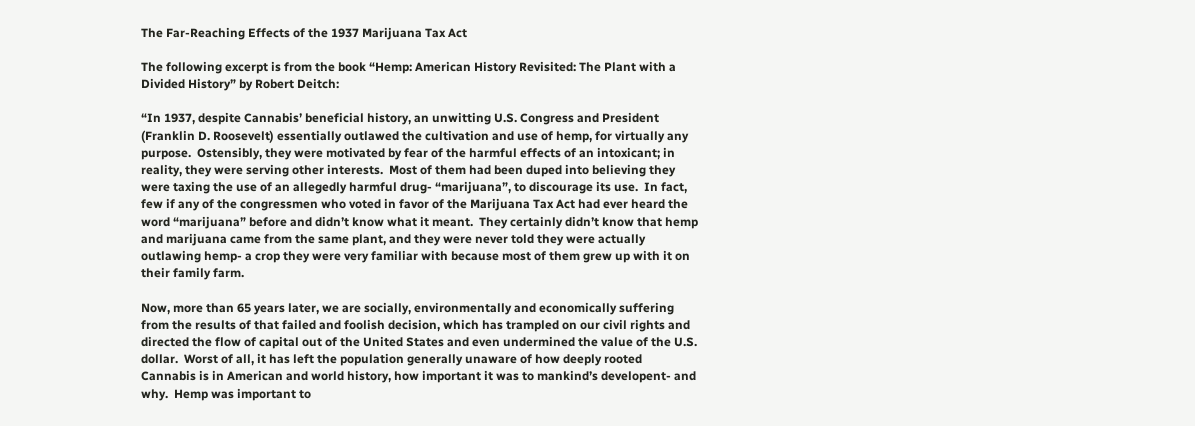The Far-Reaching Effects of the 1937 Marijuana Tax Act

The following excerpt is from the book “Hemp: American History Revisited: The Plant with a Divided History” by Robert Deitch:

“In 1937, despite Cannabis’ beneficial history, an unwitting U.S. Congress and President (Franklin D. Roosevelt) essentially outlawed the cultivation and use of hemp, for virtually any purpose.  Ostensibly, they were motivated by fear of the harmful effects of an intoxicant; in reality, they were serving other interests.  Most of them had been duped into believing they were taxing the use of an allegedly harmful drug- “marijuana”, to discourage its use.  In fact, few if any of the congressmen who voted in favor of the Marijuana Tax Act had ever heard the word “marijuana” before and didn’t know what it meant.  They certainly didn’t know that hemp and marijuana came from the same plant, and they were never told they were actually outlawing hemp- a crop they were very familiar with because most of them grew up with it on their family farm.

Now, more than 65 years later, we are socially, environmentally and economically suffering from the results of that failed and foolish decision, which has trampled on our civil rights and directed the flow of capital out of the United States and even undermined the value of the U.S. dollar.  Worst of all, it has left the population generally unaware of how deeply rooted Cannabis is in American and world history, how important it was to mankind’s developent- and why.  Hemp was important to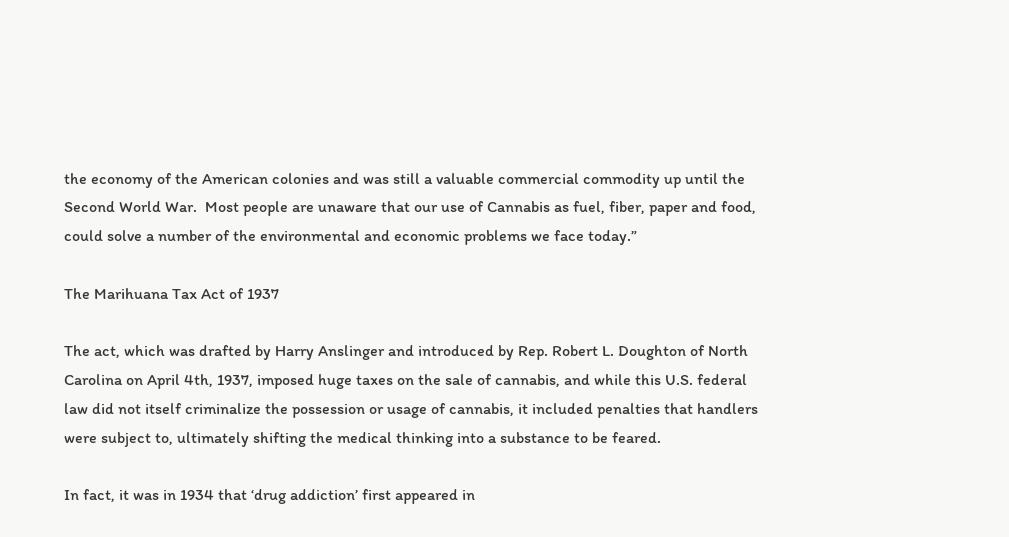the economy of the American colonies and was still a valuable commercial commodity up until the Second World War.  Most people are unaware that our use of Cannabis as fuel, fiber, paper and food, could solve a number of the environmental and economic problems we face today.”

The Marihuana Tax Act of 1937

The act, which was drafted by Harry Anslinger and introduced by Rep. Robert L. Doughton of North Carolina on April 4th, 1937, imposed huge taxes on the sale of cannabis, and while this U.S. federal law did not itself criminalize the possession or usage of cannabis, it included penalties that handlers were subject to, ultimately shifting the medical thinking into a substance to be feared.

In fact, it was in 1934 that ‘drug addiction’ first appeared in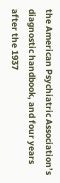the American Psychiatric Association’s diagnostic handbook, and four years after the 1937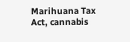Marihuana Tax Act, cannabis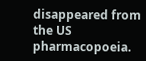disappeared from the US pharmacopoeia.